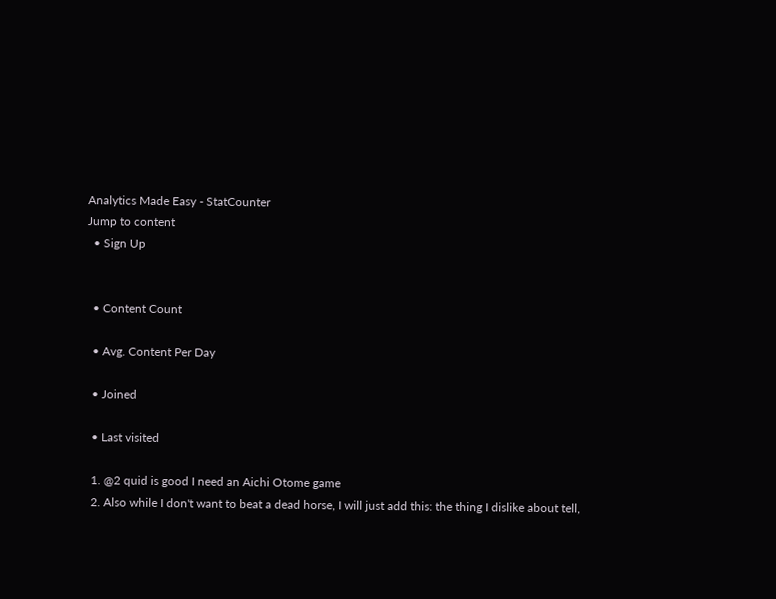Analytics Made Easy - StatCounter
Jump to content
  • Sign Up


  • Content Count

  • Avg. Content Per Day

  • Joined

  • Last visited

  1. @2 quid is good I need an Aichi Otome game
  2. Also while I don't want to beat a dead horse, I will just add this: the thing I dislike about tell,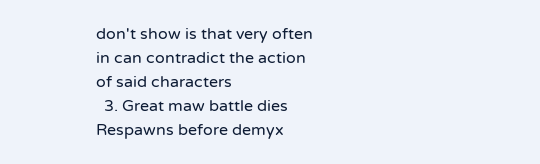don't show is that very often in can contradict the action of said characters
  3. Great maw battle dies Respawns before demyx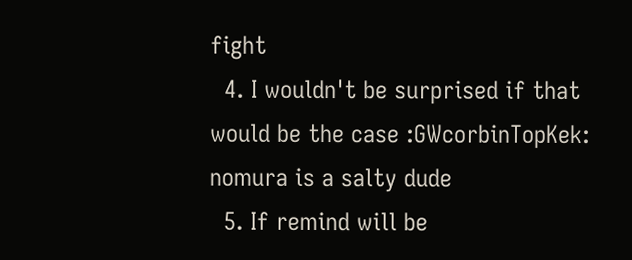fight
  4. I wouldn't be surprised if that would be the case :GWcorbinTopKek: nomura is a salty dude
  5. If remind will be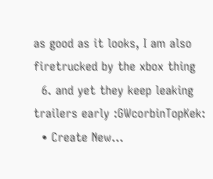as good as it looks, I am also firetrucked by the xbox thing
  6. and yet they keep leaking trailers early :GWcorbinTopKek:
  • Create New...